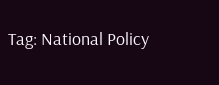Tag: National Policy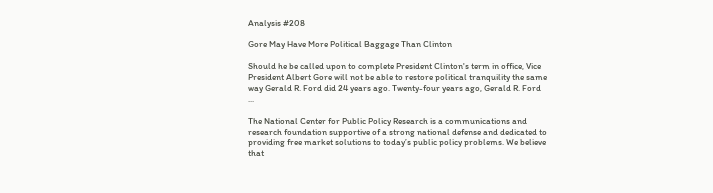Analysis #208

Gore May Have More Political Baggage Than Clinton

Should he be called upon to complete President Clinton's term in office, Vice President Albert Gore will not be able to restore political tranquility the same way Gerald R. Ford did 24 years ago. Twenty-four years ago, Gerald R. Ford ...

The National Center for Public Policy Research is a communications and research foundation supportive of a strong national defense and dedicated to providing free market solutions to today’s public policy problems. We believe that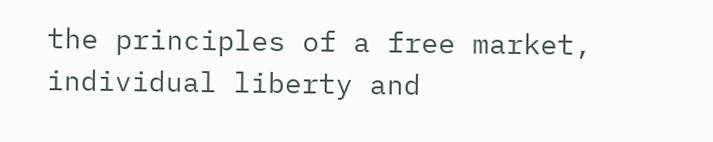the principles of a free market, individual liberty and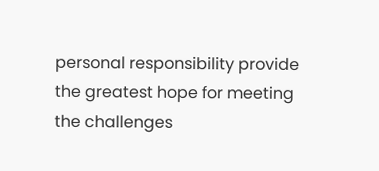personal responsibility provide the greatest hope for meeting the challenges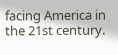facing America in the 21st century.